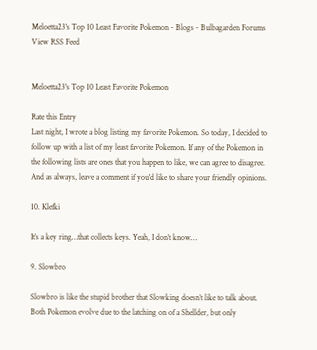Meloetta23's Top 10 Least Favorite Pokemon - Blogs - Bulbagarden Forums
View RSS Feed


Meloetta23's Top 10 Least Favorite Pokemon

Rate this Entry
Last night, I wrote a blog listing my favorite Pokemon. So today, I decided to follow up with a list of my least favorite Pokemon. If any of the Pokemon in the following lists are ones that you happen to like, we can agree to disagree. And as always, leave a comment if you'd like to share your friendly opinions.

10. Klefki

It’s a key ring…that collects keys. Yeah, I don’t know…

9. Slowbro

Slowbro is like the stupid brother that Slowking doesn’t like to talk about. Both Pokemon evolve due to the latching on of a Shellder, but only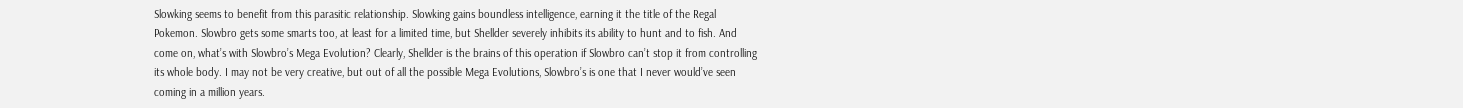Slowking seems to benefit from this parasitic relationship. Slowking gains boundless intelligence, earning it the title of the Regal Pokemon. Slowbro gets some smarts too, at least for a limited time, but Shellder severely inhibits its ability to hunt and to fish. And come on, what’s with Slowbro’s Mega Evolution? Clearly, Shellder is the brains of this operation if Slowbro can’t stop it from controlling its whole body. I may not be very creative, but out of all the possible Mega Evolutions, Slowbro’s is one that I never would’ve seen coming in a million years.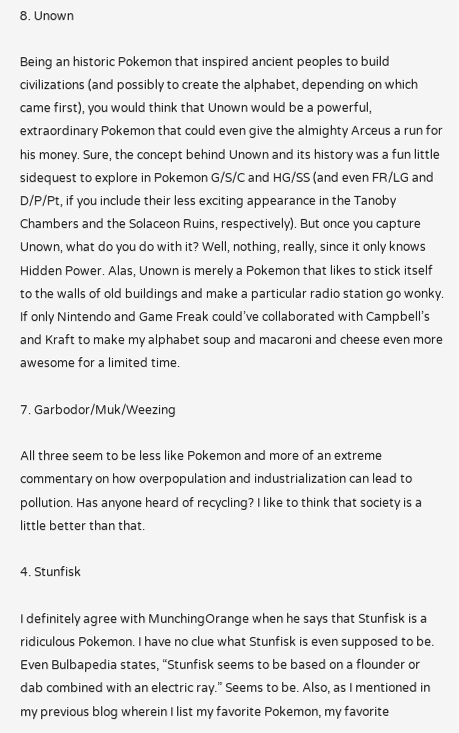8. Unown

Being an historic Pokemon that inspired ancient peoples to build civilizations (and possibly to create the alphabet, depending on which came first), you would think that Unown would be a powerful, extraordinary Pokemon that could even give the almighty Arceus a run for his money. Sure, the concept behind Unown and its history was a fun little sidequest to explore in Pokemon G/S/C and HG/SS (and even FR/LG and D/P/Pt, if you include their less exciting appearance in the Tanoby Chambers and the Solaceon Ruins, respectively). But once you capture Unown, what do you do with it? Well, nothing, really, since it only knows Hidden Power. Alas, Unown is merely a Pokemon that likes to stick itself to the walls of old buildings and make a particular radio station go wonky. If only Nintendo and Game Freak could’ve collaborated with Campbell’s and Kraft to make my alphabet soup and macaroni and cheese even more awesome for a limited time.

7. Garbodor/Muk/Weezing

All three seem to be less like Pokemon and more of an extreme commentary on how overpopulation and industrialization can lead to pollution. Has anyone heard of recycling? I like to think that society is a little better than that.

4. Stunfisk

I definitely agree with MunchingOrange when he says that Stunfisk is a ridiculous Pokemon. I have no clue what Stunfisk is even supposed to be. Even Bulbapedia states, “Stunfisk seems to be based on a flounder or dab combined with an electric ray.” Seems to be. Also, as I mentioned in my previous blog wherein I list my favorite Pokemon, my favorite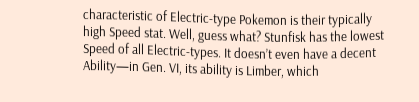characteristic of Electric-type Pokemon is their typically high Speed stat. Well, guess what? Stunfisk has the lowest Speed of all Electric-types. It doesn’t even have a decent Ability—in Gen. VI, its ability is Limber, which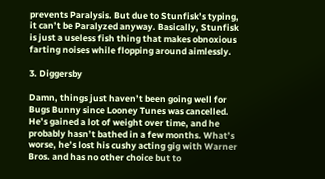prevents Paralysis. But due to Stunfisk’s typing, it can’t be Paralyzed anyway. Basically, Stunfisk is just a useless fish thing that makes obnoxious farting noises while flopping around aimlessly.

3. Diggersby

Damn, things just haven’t been going well for Bugs Bunny since Looney Tunes was cancelled. He’s gained a lot of weight over time, and he probably hasn’t bathed in a few months. What’s worse, he’s lost his cushy acting gig with Warner Bros. and has no other choice but to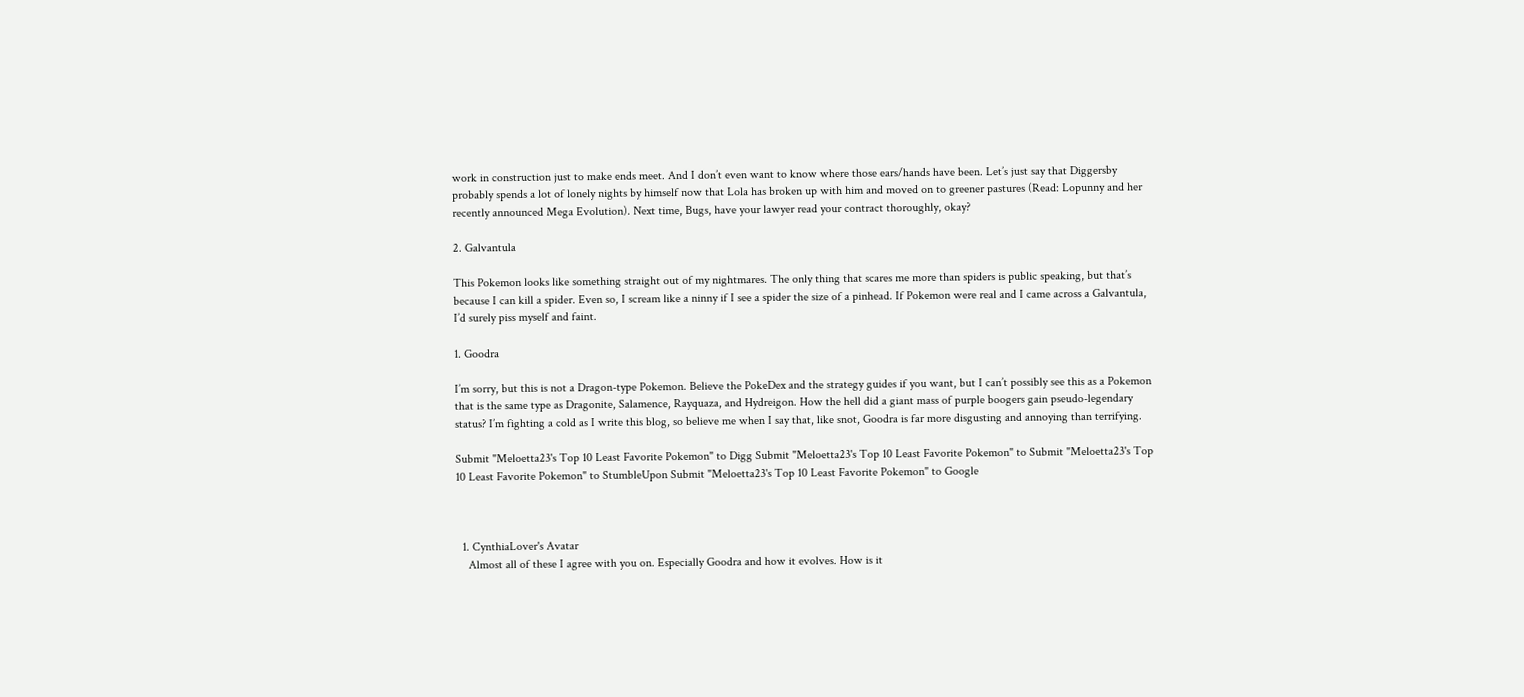work in construction just to make ends meet. And I don’t even want to know where those ears/hands have been. Let’s just say that Diggersby probably spends a lot of lonely nights by himself now that Lola has broken up with him and moved on to greener pastures (Read: Lopunny and her recently announced Mega Evolution). Next time, Bugs, have your lawyer read your contract thoroughly, okay?

2. Galvantula

This Pokemon looks like something straight out of my nightmares. The only thing that scares me more than spiders is public speaking, but that’s because I can kill a spider. Even so, I scream like a ninny if I see a spider the size of a pinhead. If Pokemon were real and I came across a Galvantula, I’d surely piss myself and faint.

1. Goodra

I’m sorry, but this is not a Dragon-type Pokemon. Believe the PokeDex and the strategy guides if you want, but I can’t possibly see this as a Pokemon that is the same type as Dragonite, Salamence, Rayquaza, and Hydreigon. How the hell did a giant mass of purple boogers gain pseudo-legendary status? I’m fighting a cold as I write this blog, so believe me when I say that, like snot, Goodra is far more disgusting and annoying than terrifying.

Submit "Meloetta23's Top 10 Least Favorite Pokemon" to Digg Submit "Meloetta23's Top 10 Least Favorite Pokemon" to Submit "Meloetta23's Top 10 Least Favorite Pokemon" to StumbleUpon Submit "Meloetta23's Top 10 Least Favorite Pokemon" to Google



  1. CynthiaLover's Avatar
    Almost all of these I agree with you on. Especially Goodra and how it evolves. How is it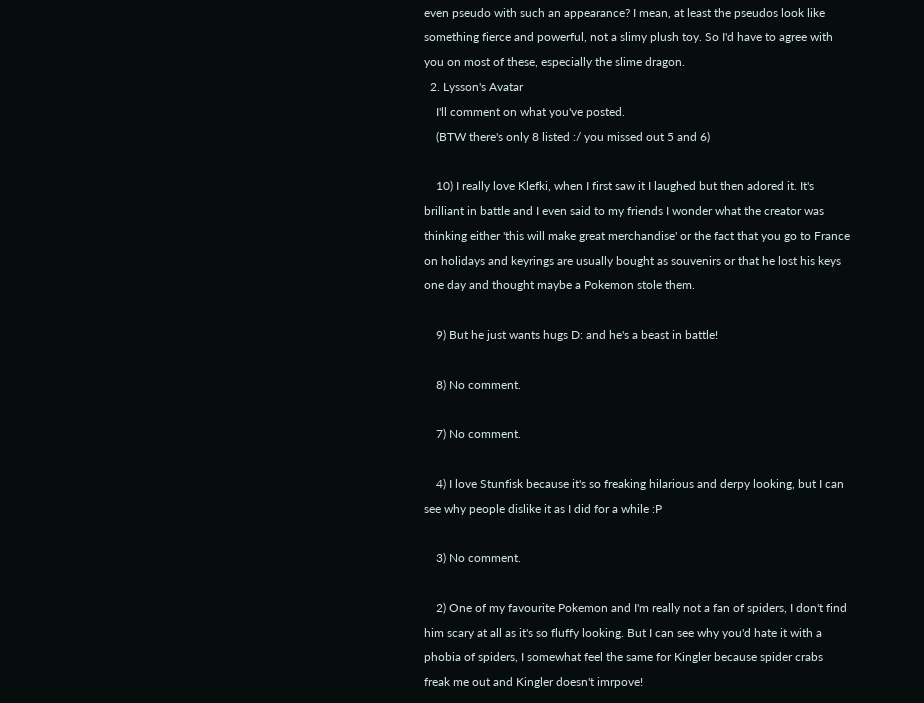even pseudo with such an appearance? I mean, at least the pseudos look like something fierce and powerful, not a slimy plush toy. So I'd have to agree with you on most of these, especially the slime dragon.
  2. Lysson's Avatar
    I'll comment on what you've posted.
    (BTW there's only 8 listed :/ you missed out 5 and 6)

    10) I really love Klefki, when I first saw it I laughed but then adored it. It's brilliant in battle and I even said to my friends I wonder what the creator was thinking either 'this will make great merchandise' or the fact that you go to France on holidays and keyrings are usually bought as souvenirs or that he lost his keys one day and thought maybe a Pokemon stole them.

    9) But he just wants hugs D: and he's a beast in battle!

    8) No comment.

    7) No comment.

    4) I love Stunfisk because it's so freaking hilarious and derpy looking, but I can see why people dislike it as I did for a while :P

    3) No comment.

    2) One of my favourite Pokemon and I'm really not a fan of spiders, I don't find him scary at all as it's so fluffy looking. But I can see why you'd hate it with a phobia of spiders, I somewhat feel the same for Kingler because spider crabs freak me out and Kingler doesn't imrpove!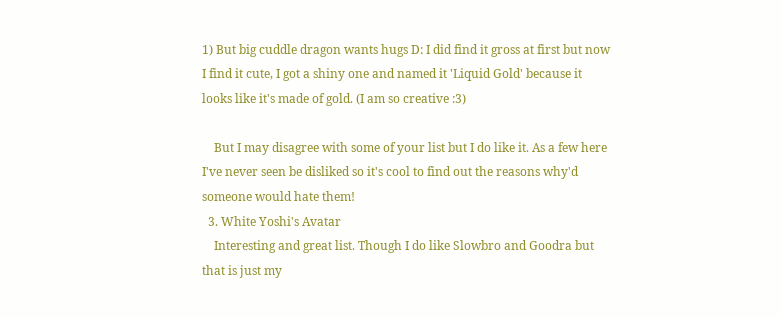1) But big cuddle dragon wants hugs D: I did find it gross at first but now I find it cute, I got a shiny one and named it 'Liquid Gold' because it looks like it's made of gold. (I am so creative :3)

    But I may disagree with some of your list but I do like it. As a few here I've never seen be disliked so it's cool to find out the reasons why'd someone would hate them!
  3. White Yoshi's Avatar
    Interesting and great list. Though I do like Slowbro and Goodra but that is just my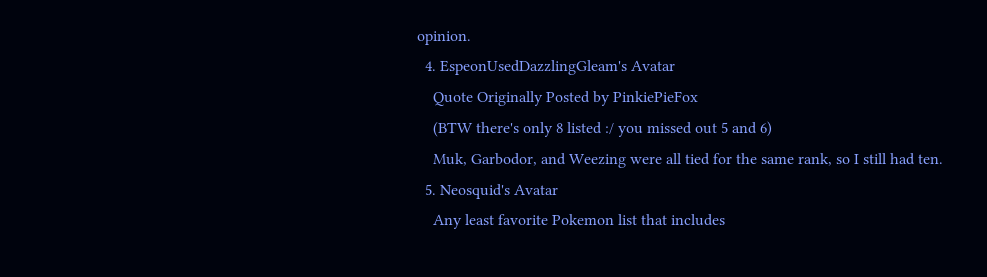opinion.
  4. EspeonUsedDazzlingGleam's Avatar
    Quote Originally Posted by PinkiePieFox
    (BTW there's only 8 listed :/ you missed out 5 and 6)
    Muk, Garbodor, and Weezing were all tied for the same rank, so I still had ten.
  5. Neosquid's Avatar
    Any least favorite Pokemon list that includes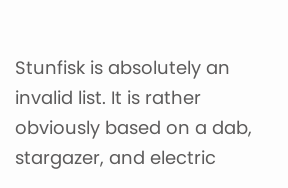Stunfisk is absolutely an invalid list. It is rather obviously based on a dab, stargazer, and electric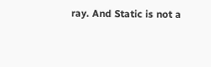ray. And Static is not a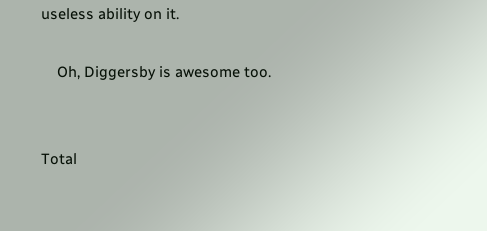useless ability on it.

    Oh, Diggersby is awesome too.


Total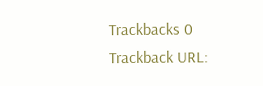Trackbacks 0
Trackback URL: